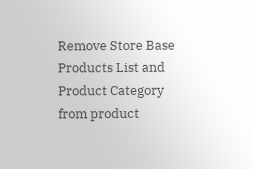Remove Store Base Products List and Product Category from product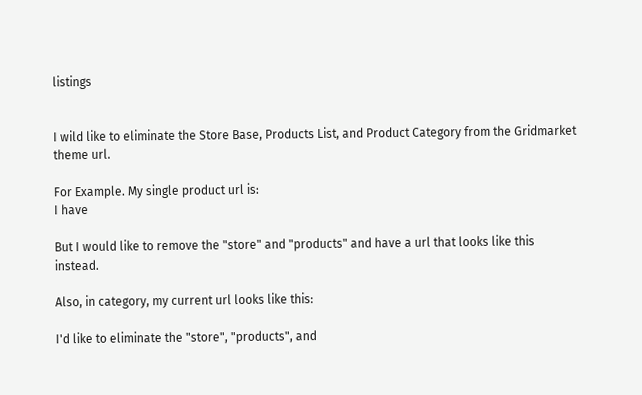listings


I wild like to eliminate the Store Base, Products List, and Product Category from the Gridmarket theme url.

For Example. My single product url is:
I have

But I would like to remove the "store" and "products" and have a url that looks like this instead.

Also, in category, my current url looks like this:

I'd like to eliminate the "store", "products", and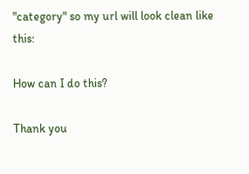"category" so my url will look clean like this:

How can I do this?

Thank you